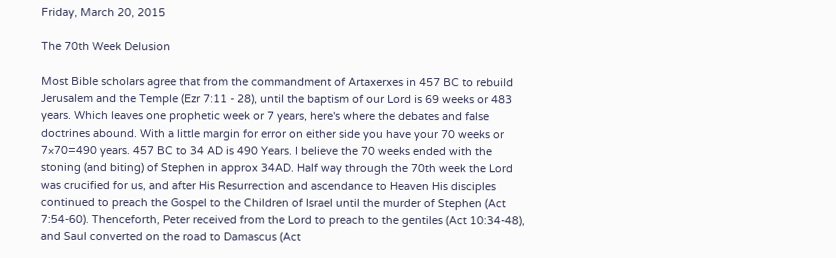Friday, March 20, 2015

The 70th Week Delusion

Most Bible scholars agree that from the commandment of Artaxerxes in 457 BC to rebuild Jerusalem and the Temple (Ezr 7:11 - 28), until the baptism of our Lord is 69 weeks or 483 years. Which leaves one prophetic week or 7 years, here's where the debates and false doctrines abound. With a little margin for error on either side you have your 70 weeks or 7×70=490 years. 457 BC to 34 AD is 490 Years. I believe the 70 weeks ended with the stoning (and biting) of Stephen in approx 34AD. Half way through the 70th week the Lord was crucified for us, and after His Resurrection and ascendance to Heaven His disciples continued to preach the Gospel to the Children of Israel until the murder of Stephen (Act 7:54-60). Thenceforth, Peter received from the Lord to preach to the gentiles (Act 10:34-48), and Saul converted on the road to Damascus (Act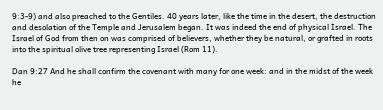9:3-9) and also preached to the Gentiles. 40 years later, like the time in the desert, the destruction and desolation of the Temple and Jerusalem began. It was indeed the end of physical Israel. The Israel of God from then on was comprised of believers, whether they be natural, or grafted in roots into the spiritual olive tree representing Israel (Rom 11).

Dan 9:27 And he shall confirm the covenant with many for one week: and in the midst of the week he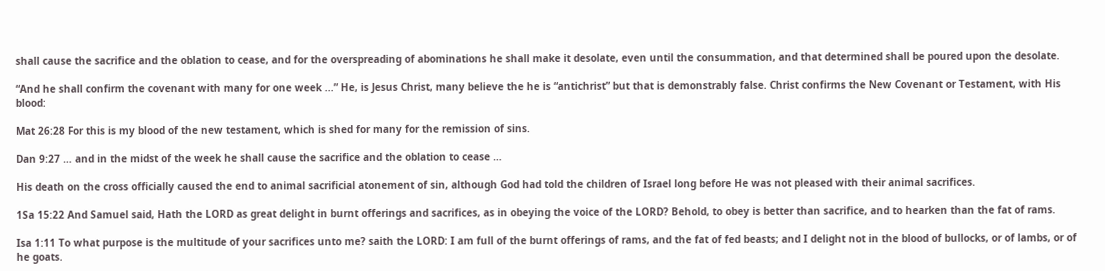shall cause the sacrifice and the oblation to cease, and for the overspreading of abominations he shall make it desolate, even until the consummation, and that determined shall be poured upon the desolate.

“And he shall confirm the covenant with many for one week ...” He, is Jesus Christ, many believe the he is “antichrist” but that is demonstrably false. Christ confirms the New Covenant or Testament, with His blood:

Mat 26:28 For this is my blood of the new testament, which is shed for many for the remission of sins.

Dan 9:27 … and in the midst of the week he shall cause the sacrifice and the oblation to cease …

His death on the cross officially caused the end to animal sacrificial atonement of sin, although God had told the children of Israel long before He was not pleased with their animal sacrifices.

1Sa 15:22 And Samuel said, Hath the LORD as great delight in burnt offerings and sacrifices, as in obeying the voice of the LORD? Behold, to obey is better than sacrifice, and to hearken than the fat of rams.

Isa 1:11 To what purpose is the multitude of your sacrifices unto me? saith the LORD: I am full of the burnt offerings of rams, and the fat of fed beasts; and I delight not in the blood of bullocks, or of lambs, or of he goats.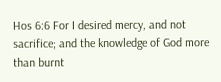Hos 6:6 For I desired mercy, and not sacrifice; and the knowledge of God more than burnt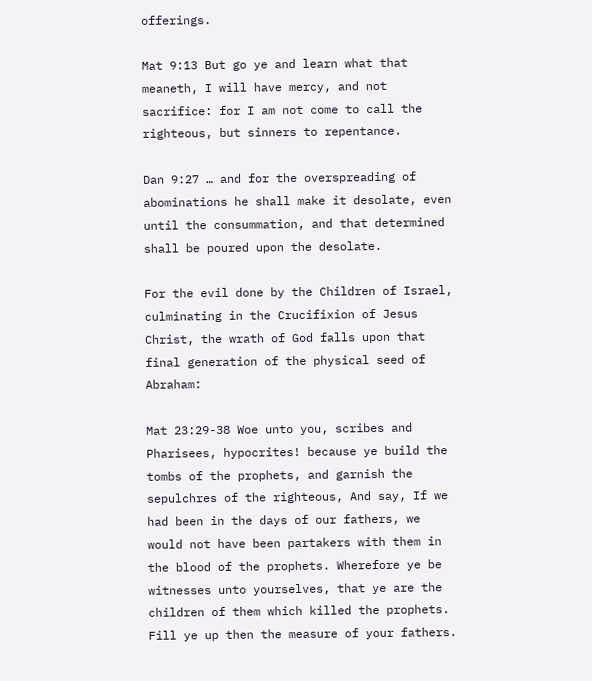offerings.

Mat 9:13 But go ye and learn what that meaneth, I will have mercy, and not sacrifice: for I am not come to call the righteous, but sinners to repentance.

Dan 9:27 … and for the overspreading of abominations he shall make it desolate, even until the consummation, and that determined shall be poured upon the desolate.

For the evil done by the Children of Israel, culminating in the Crucifixion of Jesus Christ, the wrath of God falls upon that final generation of the physical seed of Abraham:

Mat 23:29-38 Woe unto you, scribes and Pharisees, hypocrites! because ye build the tombs of the prophets, and garnish the sepulchres of the righteous, And say, If we had been in the days of our fathers, we would not have been partakers with them in the blood of the prophets. Wherefore ye be witnesses unto yourselves, that ye are the children of them which killed the prophets. Fill ye up then the measure of your fathers.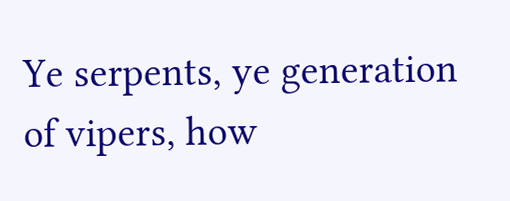Ye serpents, ye generation of vipers, how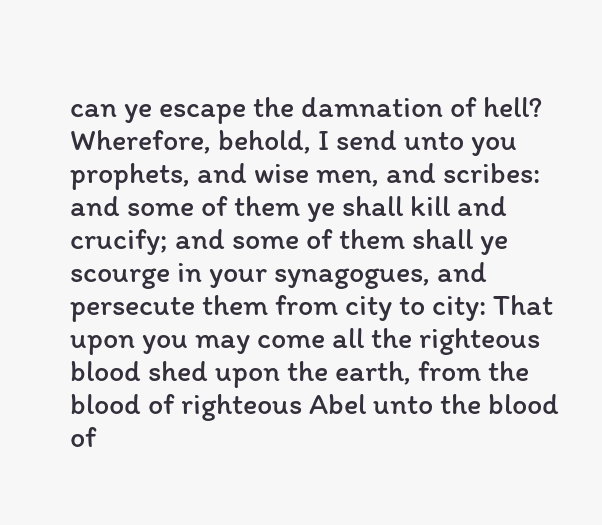can ye escape the damnation of hell? Wherefore, behold, I send unto you prophets, and wise men, and scribes: and some of them ye shall kill and crucify; and some of them shall ye scourge in your synagogues, and persecute them from city to city: That upon you may come all the righteous blood shed upon the earth, from the blood of righteous Abel unto the blood of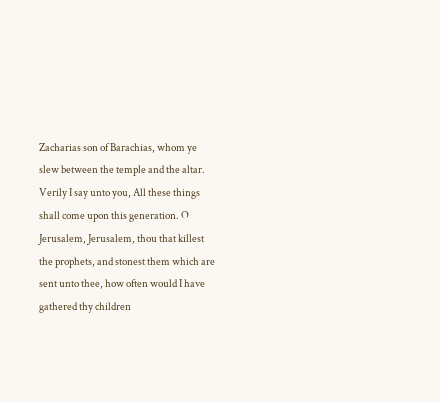Zacharias son of Barachias, whom ye slew between the temple and the altar. Verily I say unto you, All these things shall come upon this generation. O Jerusalem, Jerusalem, thou that killest the prophets, and stonest them which are sent unto thee, how often would I have gathered thy children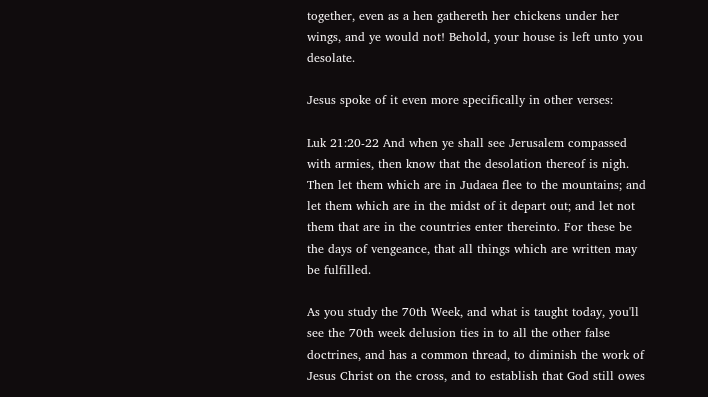together, even as a hen gathereth her chickens under her wings, and ye would not! Behold, your house is left unto you desolate.

Jesus spoke of it even more specifically in other verses:

Luk 21:20-22 And when ye shall see Jerusalem compassed with armies, then know that the desolation thereof is nigh. Then let them which are in Judaea flee to the mountains; and let them which are in the midst of it depart out; and let not them that are in the countries enter thereinto. For these be the days of vengeance, that all things which are written may be fulfilled.

As you study the 70th Week, and what is taught today, you'll see the 70th week delusion ties in to all the other false doctrines, and has a common thread, to diminish the work of Jesus Christ on the cross, and to establish that God still owes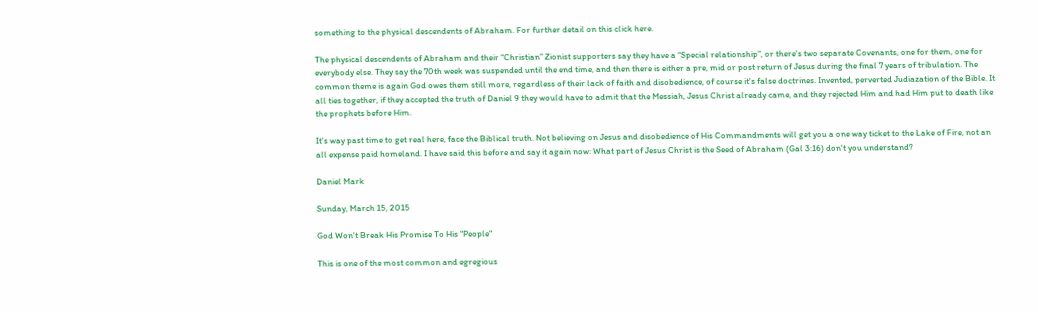something to the physical descendents of Abraham. For further detail on this click here.

The physical descendents of Abraham and their “Christian” Zionist supporters say they have a “Special relationship”, or there's two separate Covenants, one for them, one for everybody else. They say the 70th week was suspended until the end time, and then there is either a pre, mid or post return of Jesus during the final 7 years of tribulation. The common theme is again God owes them still more, regardless of their lack of faith and disobedience, of course it's false doctrines. Invented, perverted Judiazation of the Bible. It all ties together, if they accepted the truth of Daniel 9 they would have to admit that the Messiah, Jesus Christ already came, and they rejected Him and had Him put to death like the prophets before Him.

It's way past time to get real here, face the Biblical truth. Not believing on Jesus and disobedience of His Commandments will get you a one way ticket to the Lake of Fire, not an all expense paid homeland. I have said this before and say it again now: What part of Jesus Christ is the Seed of Abraham (Gal 3:16) don't you understand?

Daniel Mark

Sunday, March 15, 2015

God Won't Break His Promise To His "People"

This is one of the most common and egregious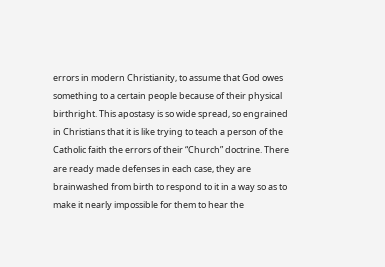errors in modern Christianity, to assume that God owes something to a certain people because of their physical birthright. This apostasy is so wide spread, so engrained in Christians that it is like trying to teach a person of the Catholic faith the errors of their “Church” doctrine. There are ready made defenses in each case, they are brainwashed from birth to respond to it in a way so as to make it nearly impossible for them to hear the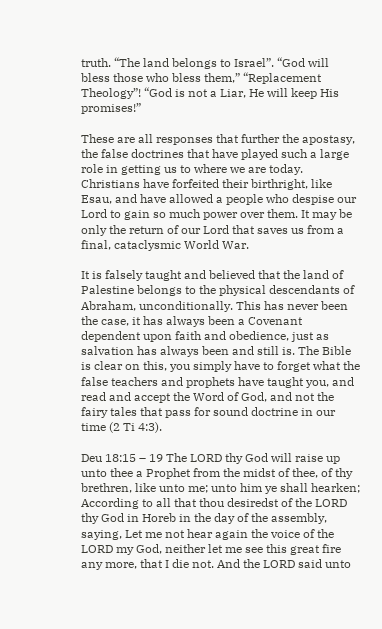truth. “The land belongs to Israel”. “God will bless those who bless them,” “Replacement Theology”! “God is not a Liar, He will keep His promises!”

These are all responses that further the apostasy, the false doctrines that have played such a large role in getting us to where we are today. Christians have forfeited their birthright, like Esau, and have allowed a people who despise our Lord to gain so much power over them. It may be only the return of our Lord that saves us from a final, cataclysmic World War.

It is falsely taught and believed that the land of Palestine belongs to the physical descendants of Abraham, unconditionally. This has never been the case, it has always been a Covenant dependent upon faith and obedience, just as salvation has always been and still is. The Bible is clear on this, you simply have to forget what the false teachers and prophets have taught you, and read and accept the Word of God, and not the fairy tales that pass for sound doctrine in our time (2 Ti 4:3).

Deu 18:15 – 19 The LORD thy God will raise up unto thee a Prophet from the midst of thee, of thy brethren, like unto me; unto him ye shall hearken; According to all that thou desiredst of the LORD thy God in Horeb in the day of the assembly, saying, Let me not hear again the voice of the LORD my God, neither let me see this great fire any more, that I die not. And the LORD said unto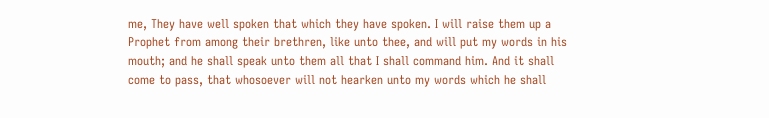me, They have well spoken that which they have spoken. I will raise them up a Prophet from among their brethren, like unto thee, and will put my words in his mouth; and he shall speak unto them all that I shall command him. And it shall come to pass, that whosoever will not hearken unto my words which he shall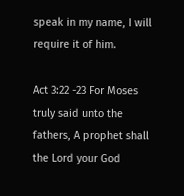speak in my name, I will require it of him.

Act 3:22 -23 For Moses truly said unto the fathers, A prophet shall the Lord your God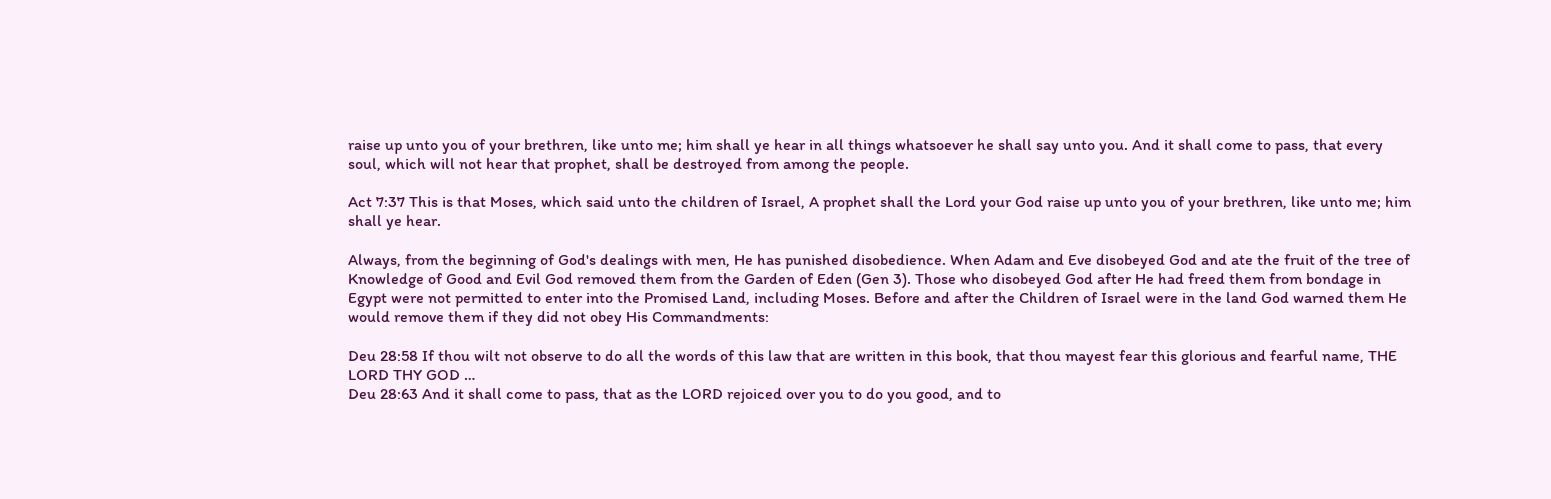raise up unto you of your brethren, like unto me; him shall ye hear in all things whatsoever he shall say unto you. And it shall come to pass, that every soul, which will not hear that prophet, shall be destroyed from among the people.

Act 7:37 This is that Moses, which said unto the children of Israel, A prophet shall the Lord your God raise up unto you of your brethren, like unto me; him shall ye hear.

Always, from the beginning of God's dealings with men, He has punished disobedience. When Adam and Eve disobeyed God and ate the fruit of the tree of Knowledge of Good and Evil God removed them from the Garden of Eden (Gen 3). Those who disobeyed God after He had freed them from bondage in Egypt were not permitted to enter into the Promised Land, including Moses. Before and after the Children of Israel were in the land God warned them He would remove them if they did not obey His Commandments:

Deu 28:58 If thou wilt not observe to do all the words of this law that are written in this book, that thou mayest fear this glorious and fearful name, THE LORD THY GOD …
Deu 28:63 And it shall come to pass, that as the LORD rejoiced over you to do you good, and to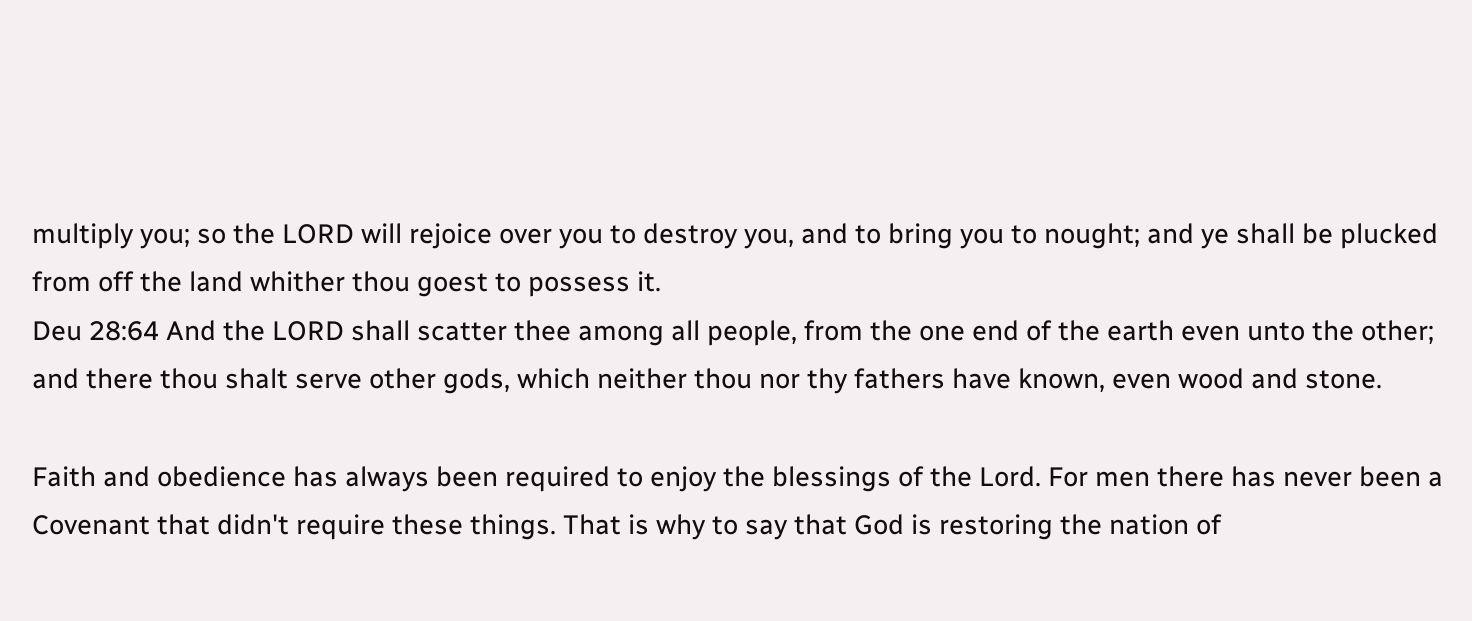multiply you; so the LORD will rejoice over you to destroy you, and to bring you to nought; and ye shall be plucked from off the land whither thou goest to possess it.
Deu 28:64 And the LORD shall scatter thee among all people, from the one end of the earth even unto the other; and there thou shalt serve other gods, which neither thou nor thy fathers have known, even wood and stone.

Faith and obedience has always been required to enjoy the blessings of the Lord. For men there has never been a Covenant that didn't require these things. That is why to say that God is restoring the nation of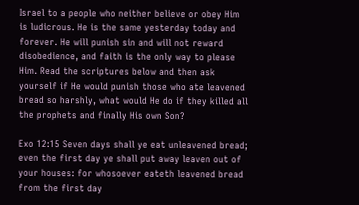Israel to a people who neither believe or obey Him is ludicrous. He is the same yesterday today and forever. He will punish sin and will not reward disobedience, and faith is the only way to please Him. Read the scriptures below and then ask yourself if He would punish those who ate leavened bread so harshly, what would He do if they killed all the prophets and finally His own Son?

Exo 12:15 Seven days shall ye eat unleavened bread; even the first day ye shall put away leaven out of your houses: for whosoever eateth leavened bread from the first day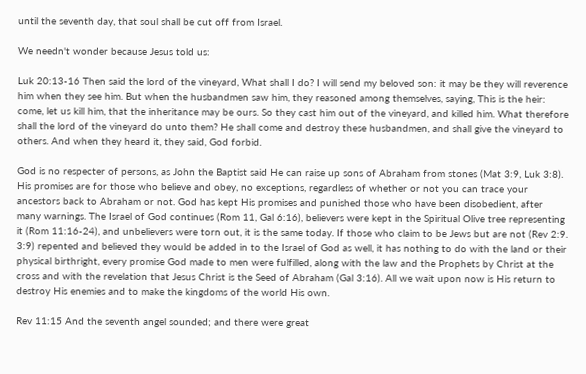until the seventh day, that soul shall be cut off from Israel.

We needn't wonder because Jesus told us:

Luk 20:13-16 Then said the lord of the vineyard, What shall I do? I will send my beloved son: it may be they will reverence him when they see him. But when the husbandmen saw him, they reasoned among themselves, saying, This is the heir: come, let us kill him, that the inheritance may be ours. So they cast him out of the vineyard, and killed him. What therefore shall the lord of the vineyard do unto them? He shall come and destroy these husbandmen, and shall give the vineyard to others. And when they heard it, they said, God forbid.

God is no respecter of persons, as John the Baptist said He can raise up sons of Abraham from stones (Mat 3:9, Luk 3:8). His promises are for those who believe and obey, no exceptions, regardless of whether or not you can trace your ancestors back to Abraham or not. God has kept His promises and punished those who have been disobedient, after many warnings. The Israel of God continues (Rom 11, Gal 6:16), believers were kept in the Spiritual Olive tree representing it (Rom 11:16-24), and unbelievers were torn out, it is the same today. If those who claim to be Jews but are not (Rev 2:9. 3:9) repented and believed they would be added in to the Israel of God as well, it has nothing to do with the land or their physical birthright, every promise God made to men were fulfilled, along with the law and the Prophets by Christ at the cross and with the revelation that Jesus Christ is the Seed of Abraham (Gal 3:16). All we wait upon now is His return to destroy His enemies and to make the kingdoms of the world His own.

Rev 11:15 And the seventh angel sounded; and there were great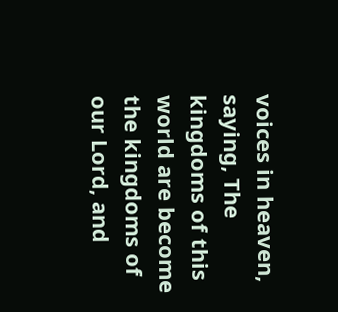voices in heaven, saying, The kingdoms of this world are become the kingdoms of our Lord, and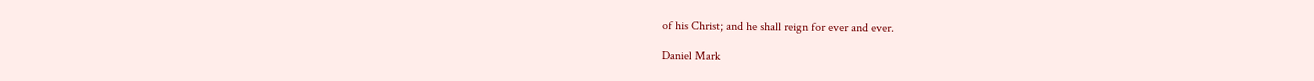of his Christ; and he shall reign for ever and ever.

Daniel Mark